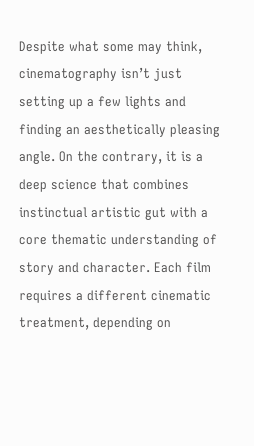Despite what some may think, cinematography isn’t just setting up a few lights and finding an aesthetically pleasing angle. On the contrary, it is a deep science that combines instinctual artistic gut with a core thematic understanding of story and character. Each film requires a different cinematic treatment, depending on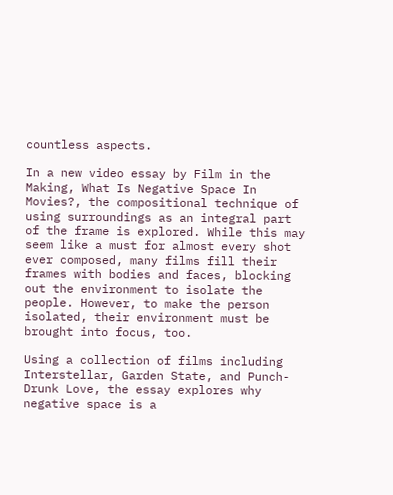countless aspects.

In a new video essay by Film in the Making, What Is Negative Space In Movies?, the compositional technique of using surroundings as an integral part of the frame is explored. While this may seem like a must for almost every shot ever composed, many films fill their frames with bodies and faces, blocking out the environment to isolate the people. However, to make the person isolated, their environment must be brought into focus, too.

Using a collection of films including Interstellar, Garden State, and Punch-Drunk Love, the essay explores why negative space is a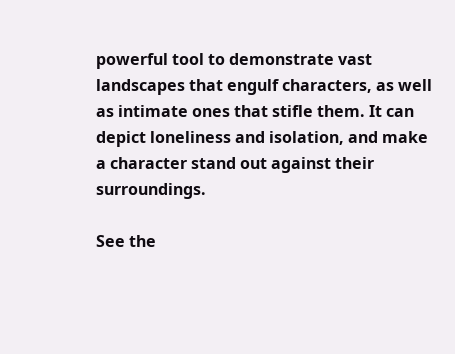powerful tool to demonstrate vast landscapes that engulf characters, as well as intimate ones that stifle them. It can depict loneliness and isolation, and make a character stand out against their surroundings.

See the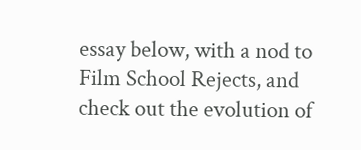essay below, with a nod to Film School Rejects, and check out the evolution of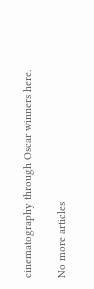cinematography through Oscar winners here.

No more articles